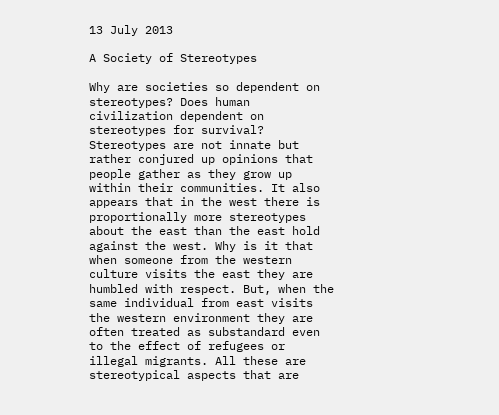13 July 2013

A Society of Stereotypes

Why are societies so dependent on stereotypes? Does human civilization dependent on stereotypes for survival?  Stereotypes are not innate but rather conjured up opinions that people gather as they grow up within their communities. It also appears that in the west there is proportionally more stereotypes about the east than the east hold against the west. Why is it that when someone from the western culture visits the east they are humbled with respect. But, when the same individual from east visits the western environment they are often treated as substandard even to the effect of refugees or illegal migrants. All these are stereotypical aspects that are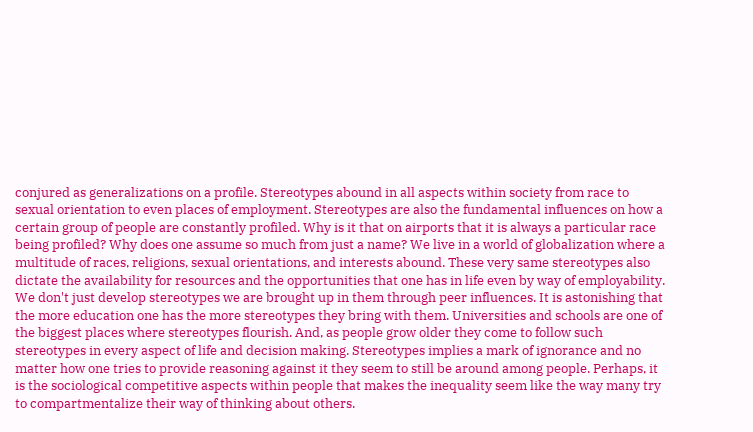conjured as generalizations on a profile. Stereotypes abound in all aspects within society from race to sexual orientation to even places of employment. Stereotypes are also the fundamental influences on how a certain group of people are constantly profiled. Why is it that on airports that it is always a particular race being profiled? Why does one assume so much from just a name? We live in a world of globalization where a multitude of races, religions, sexual orientations, and interests abound. These very same stereotypes also dictate the availability for resources and the opportunities that one has in life even by way of employability. We don't just develop stereotypes we are brought up in them through peer influences. It is astonishing that the more education one has the more stereotypes they bring with them. Universities and schools are one of the biggest places where stereotypes flourish. And, as people grow older they come to follow such stereotypes in every aspect of life and decision making. Stereotypes implies a mark of ignorance and no matter how one tries to provide reasoning against it they seem to still be around among people. Perhaps, it is the sociological competitive aspects within people that makes the inequality seem like the way many try to compartmentalize their way of thinking about others.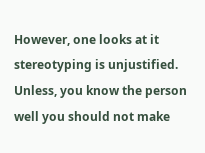However, one looks at it stereotyping is unjustified. Unless, you know the person well you should not make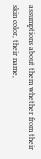assumptions about them whether from their skin color, their name,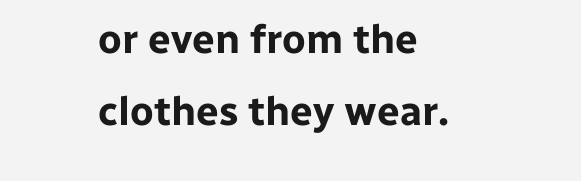or even from the clothes they wear.